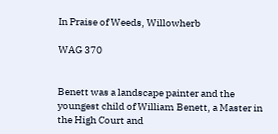In Praise of Weeds, Willowherb

WAG 370


Benett was a landscape painter and the youngest child of William Benett, a Master in the High Court and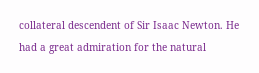collateral descendent of Sir Isaac Newton. He had a great admiration for the natural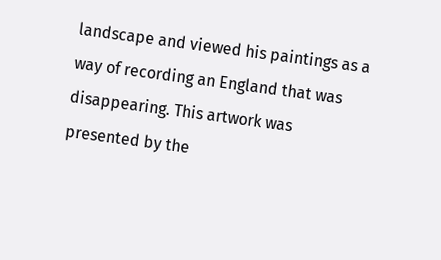landscape and viewed his paintings as a way of recording an England that was disappearing. This artwork was presented by the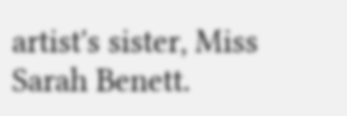artist's sister, Miss Sarah Benett.